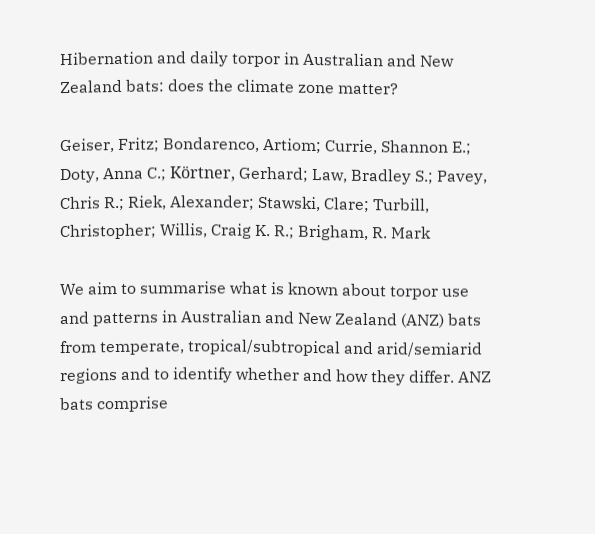Hibernation and daily torpor in Australian and New Zealand bats: does the climate zone matter?

Geiser, Fritz; Bondarenco, Artiom; Currie, Shannon E.; Doty, Anna C.; Körtner, Gerhard; Law, Bradley S.; Pavey, Chris R.; Riek, Alexander; Stawski, Clare; Turbill, Christopher; Willis, Craig K. R.; Brigham, R. Mark

We aim to summarise what is known about torpor use and patterns in Australian and New Zealand (ANZ) bats from temperate, tropical/subtropical and arid/semiarid regions and to identify whether and how they differ. ANZ bats comprise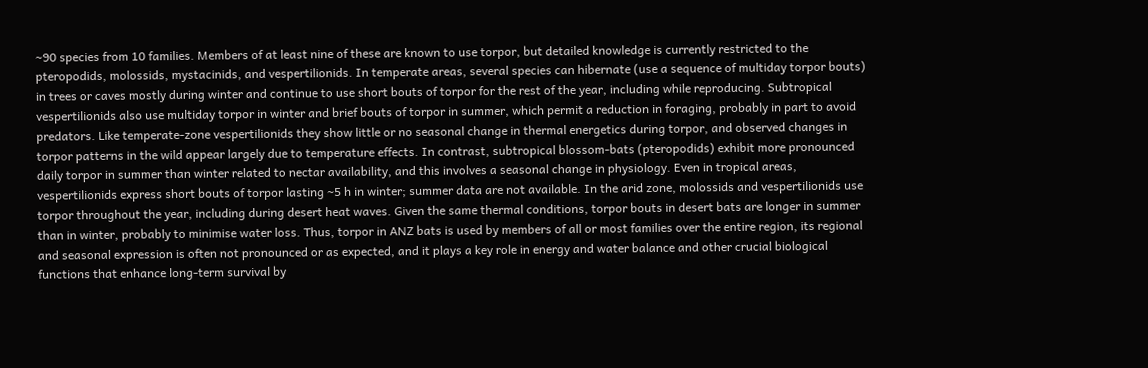∼90 species from 10 families. Members of at least nine of these are known to use torpor, but detailed knowledge is currently restricted to the pteropodids, molossids, mystacinids, and vespertilionids. In temperate areas, several species can hibernate (use a sequence of multiday torpor bouts) in trees or caves mostly during winter and continue to use short bouts of torpor for the rest of the year, including while reproducing. Subtropical vespertilionids also use multiday torpor in winter and brief bouts of torpor in summer, which permit a reduction in foraging, probably in part to avoid predators. Like temperate-zone vespertilionids they show little or no seasonal change in thermal energetics during torpor, and observed changes in torpor patterns in the wild appear largely due to temperature effects. In contrast, subtropical blossom-bats (pteropodids) exhibit more pronounced daily torpor in summer than winter related to nectar availability, and this involves a seasonal change in physiology. Even in tropical areas, vespertilionids express short bouts of torpor lasting ∼5 h in winter; summer data are not available. In the arid zone, molossids and vespertilionids use torpor throughout the year, including during desert heat waves. Given the same thermal conditions, torpor bouts in desert bats are longer in summer than in winter, probably to minimise water loss. Thus, torpor in ANZ bats is used by members of all or most families over the entire region, its regional and seasonal expression is often not pronounced or as expected, and it plays a key role in energy and water balance and other crucial biological functions that enhance long-term survival by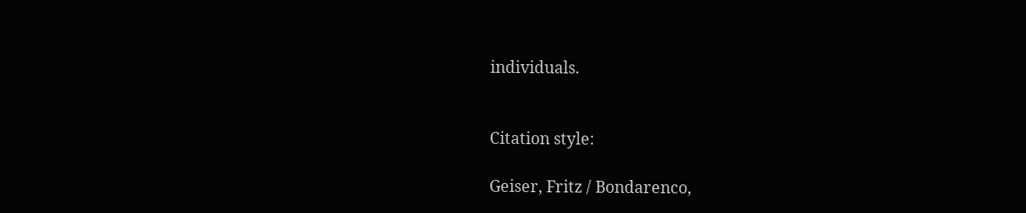individuals.


Citation style:

Geiser, Fritz / Bondarenco,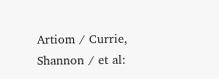Artiom / Currie, Shannon / et al: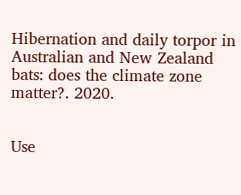Hibernation and daily torpor in Australian and New Zealand bats: does the climate zone matter?. 2020.


Use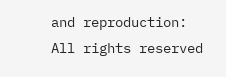and reproduction:
All rights reserved